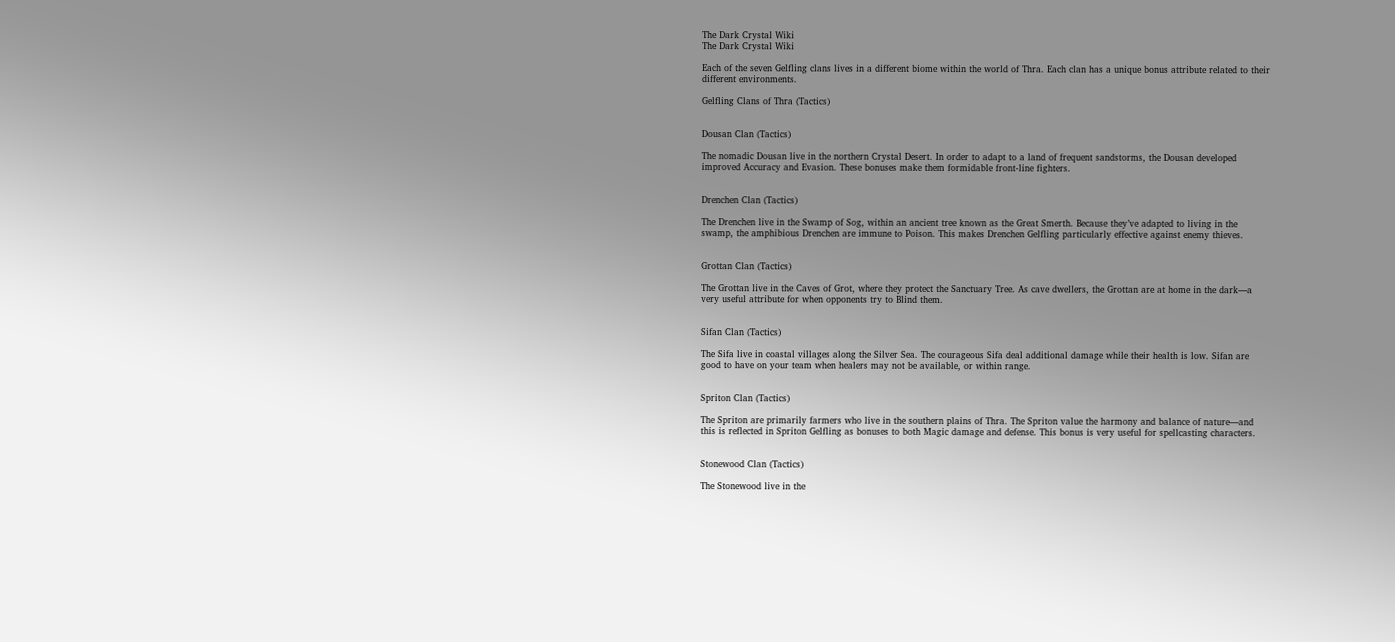The Dark Crystal Wiki
The Dark Crystal Wiki

Each of the seven Gelfling clans lives in a different biome within the world of Thra. Each clan has a unique bonus attribute related to their different environments.

Gelfling Clans of Thra (Tactics)


Dousan Clan (Tactics)

The nomadic Dousan live in the northern Crystal Desert. In order to adapt to a land of frequent sandstorms, the Dousan developed improved Accuracy and Evasion. These bonuses make them formidable front-line fighters.


Drenchen Clan (Tactics)

The Drenchen live in the Swamp of Sog, within an ancient tree known as the Great Smerth. Because they’ve adapted to living in the swamp, the amphibious Drenchen are immune to Poison. This makes Drenchen Gelfling particularly effective against enemy thieves.


Grottan Clan (Tactics)

The Grottan live in the Caves of Grot, where they protect the Sanctuary Tree. As cave dwellers, the Grottan are at home in the dark—a very useful attribute for when opponents try to Blind them.


Sifan Clan (Tactics)

The Sifa live in coastal villages along the Silver Sea. The courageous Sifa deal additional damage while their health is low. Sifan are good to have on your team when healers may not be available, or within range.


Spriton Clan (Tactics)

The Spriton are primarily farmers who live in the southern plains of Thra. The Spriton value the harmony and balance of nature—and this is reflected in Spriton Gelfling as bonuses to both Magic damage and defense. This bonus is very useful for spellcasting characters.


Stonewood Clan (Tactics)

The Stonewood live in the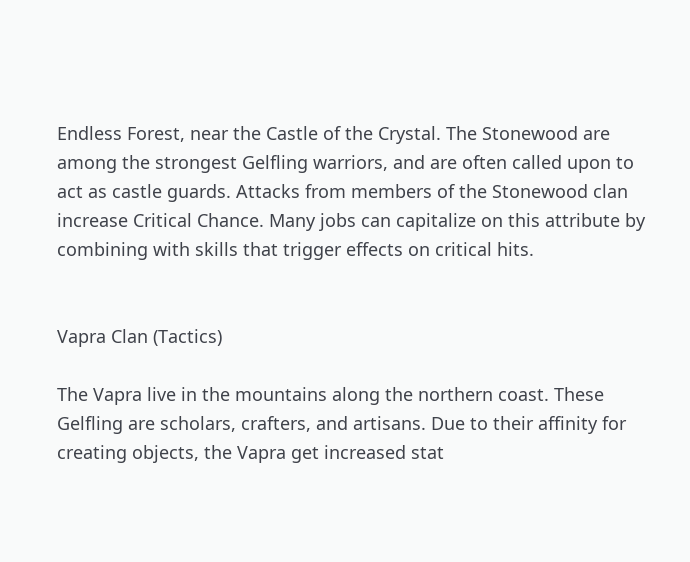Endless Forest, near the Castle of the Crystal. The Stonewood are among the strongest Gelfling warriors, and are often called upon to act as castle guards. Attacks from members of the Stonewood clan increase Critical Chance. Many jobs can capitalize on this attribute by combining with skills that trigger effects on critical hits.


Vapra Clan (Tactics)

The Vapra live in the mountains along the northern coast. These Gelfling are scholars, crafters, and artisans. Due to their affinity for creating objects, the Vapra get increased stat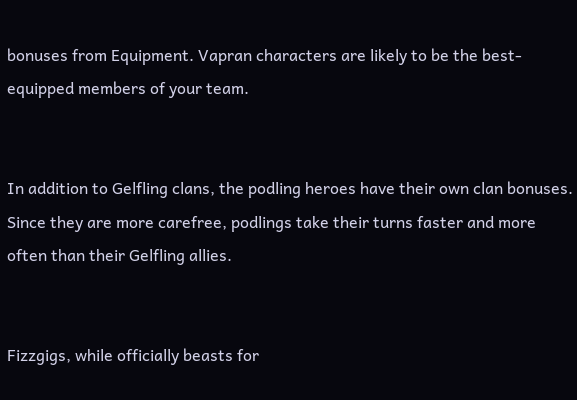bonuses from Equipment. Vapran characters are likely to be the best-equipped members of your team.


In addition to Gelfling clans, the podling heroes have their own clan bonuses. Since they are more carefree, podlings take their turns faster and more often than their Gelfling allies.


Fizzgigs, while officially beasts for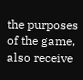the purposes of the game, also receive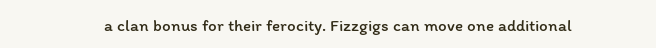a clan bonus for their ferocity. Fizzgigs can move one additional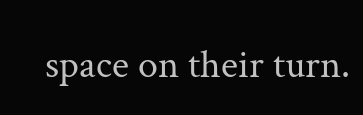space on their turn.